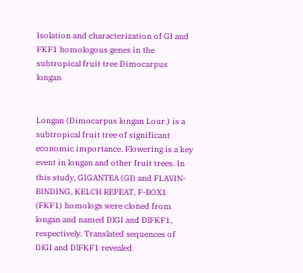Isolation and characterization of GI and FKF1 homologous genes in the subtropical fruit tree Dimocarpus longan


Longan (Dimocarpus longan Lour.) is a subtropical fruit tree of significant economic importance. Flowering is a key event in longan and other fruit trees. In this study, GIGANTEA (GI) and FLAVIN-BINDING, KELCH REPEAT, F-BOX1 (FKF1) homologs were cloned from longan and named DlGI and DlFKF1, respectively. Translated sequences of DlGI and DlFKF1 revealed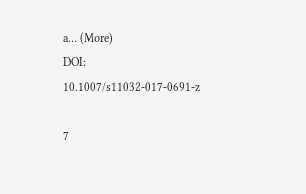a… (More)
DOI: 10.1007/s11032-017-0691-z

7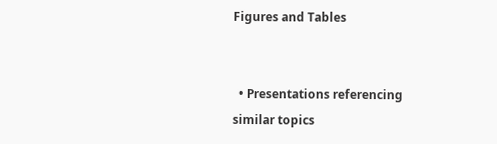Figures and Tables


  • Presentations referencing similar topics